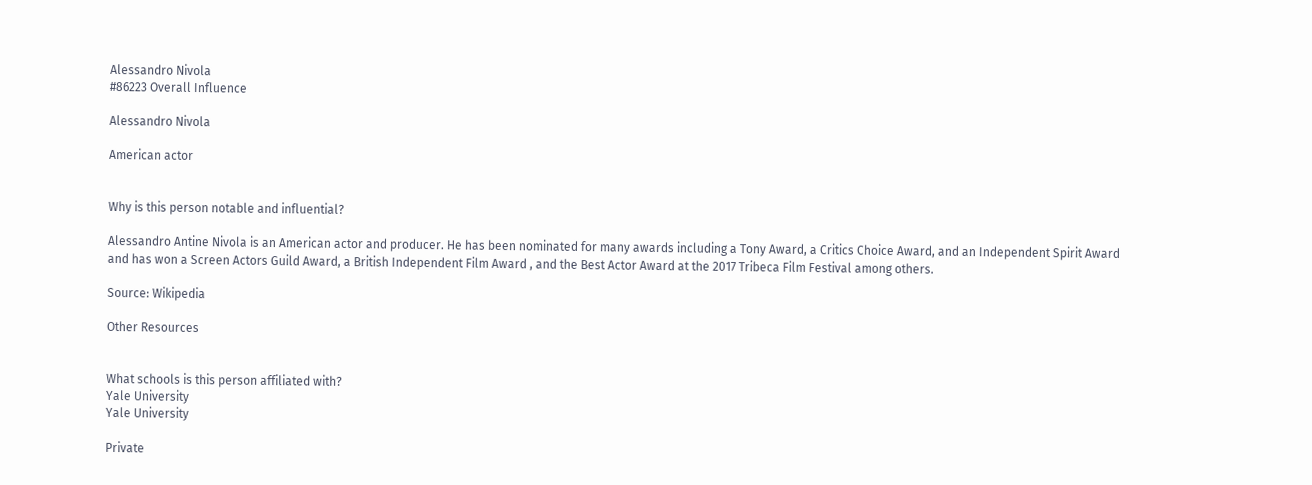Alessandro Nivola
#86223 Overall Influence

Alessandro Nivola

American actor


Why is this person notable and influential?

Alessandro Antine Nivola is an American actor and producer. He has been nominated for many awards including a Tony Award, a Critics Choice Award, and an Independent Spirit Award and has won a Screen Actors Guild Award, a British Independent Film Award , and the Best Actor Award at the 2017 Tribeca Film Festival among others.

Source: Wikipedia

Other Resources


What schools is this person affiliated with?
Yale University
Yale University

Private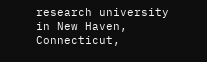research university in New Haven, Connecticut,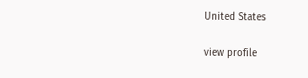United States

view profile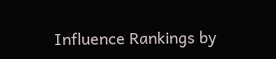Influence Rankings by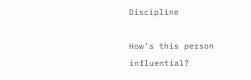Discipline

How’s this person influential?